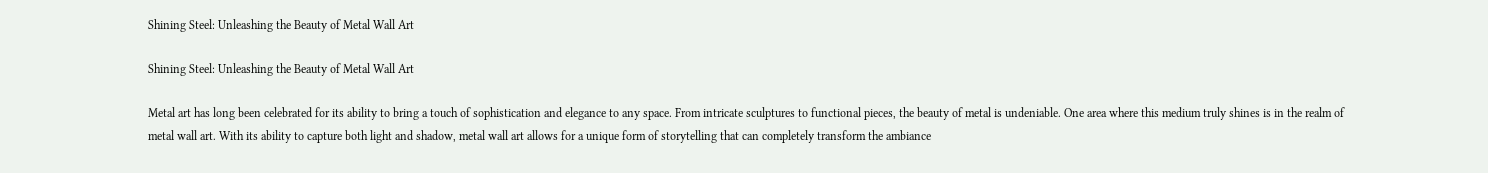Shining Steel: Unleashing the Beauty of Metal Wall Art

Shining Steel: Unleashing the Beauty of Metal Wall Art

Metal art has long been celebrated for its ability to bring a touch of sophistication and elegance to any space. From intricate sculptures to functional pieces, the beauty of metal is undeniable. One area where this medium truly shines is in the realm of metal wall art. With its ability to capture both light and shadow, metal wall art allows for a unique form of storytelling that can completely transform the ambiance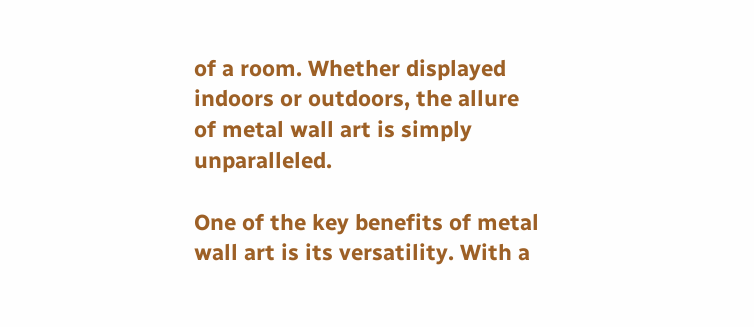of a room. Whether displayed indoors or outdoors, the allure of metal wall art is simply unparalleled.

One of the key benefits of metal wall art is its versatility. With a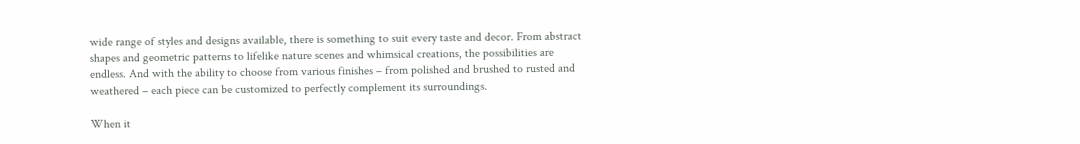wide range of styles and designs available, there is something to suit every taste and decor. From abstract shapes and geometric patterns to lifelike nature scenes and whimsical creations, the possibilities are endless. And with the ability to choose from various finishes – from polished and brushed to rusted and weathered – each piece can be customized to perfectly complement its surroundings.

When it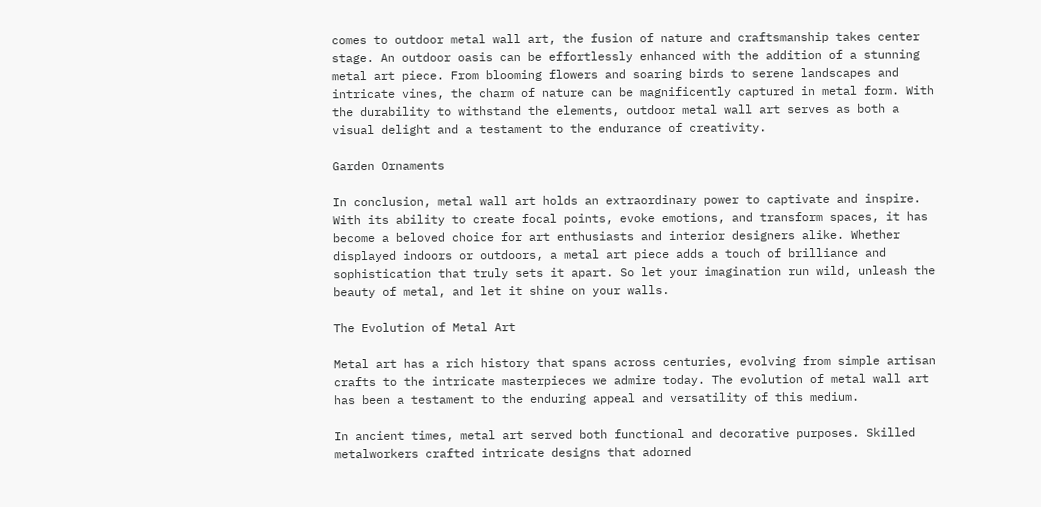comes to outdoor metal wall art, the fusion of nature and craftsmanship takes center stage. An outdoor oasis can be effortlessly enhanced with the addition of a stunning metal art piece. From blooming flowers and soaring birds to serene landscapes and intricate vines, the charm of nature can be magnificently captured in metal form. With the durability to withstand the elements, outdoor metal wall art serves as both a visual delight and a testament to the endurance of creativity.

Garden Ornaments

In conclusion, metal wall art holds an extraordinary power to captivate and inspire. With its ability to create focal points, evoke emotions, and transform spaces, it has become a beloved choice for art enthusiasts and interior designers alike. Whether displayed indoors or outdoors, a metal art piece adds a touch of brilliance and sophistication that truly sets it apart. So let your imagination run wild, unleash the beauty of metal, and let it shine on your walls.

The Evolution of Metal Art

Metal art has a rich history that spans across centuries, evolving from simple artisan crafts to the intricate masterpieces we admire today. The evolution of metal wall art has been a testament to the enduring appeal and versatility of this medium.

In ancient times, metal art served both functional and decorative purposes. Skilled metalworkers crafted intricate designs that adorned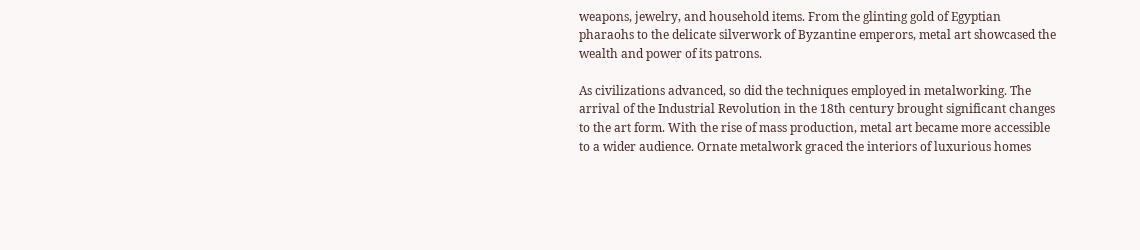weapons, jewelry, and household items. From the glinting gold of Egyptian pharaohs to the delicate silverwork of Byzantine emperors, metal art showcased the wealth and power of its patrons.

As civilizations advanced, so did the techniques employed in metalworking. The arrival of the Industrial Revolution in the 18th century brought significant changes to the art form. With the rise of mass production, metal art became more accessible to a wider audience. Ornate metalwork graced the interiors of luxurious homes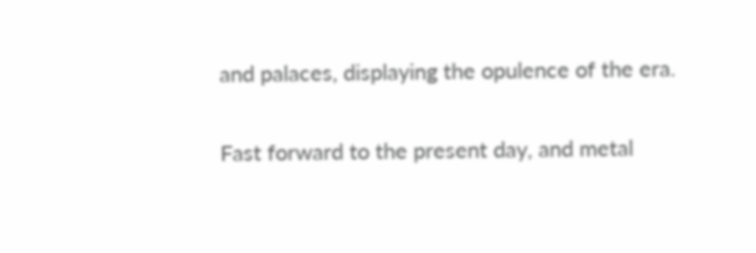and palaces, displaying the opulence of the era.

Fast forward to the present day, and metal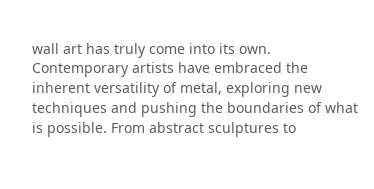wall art has truly come into its own. Contemporary artists have embraced the inherent versatility of metal, exploring new techniques and pushing the boundaries of what is possible. From abstract sculptures to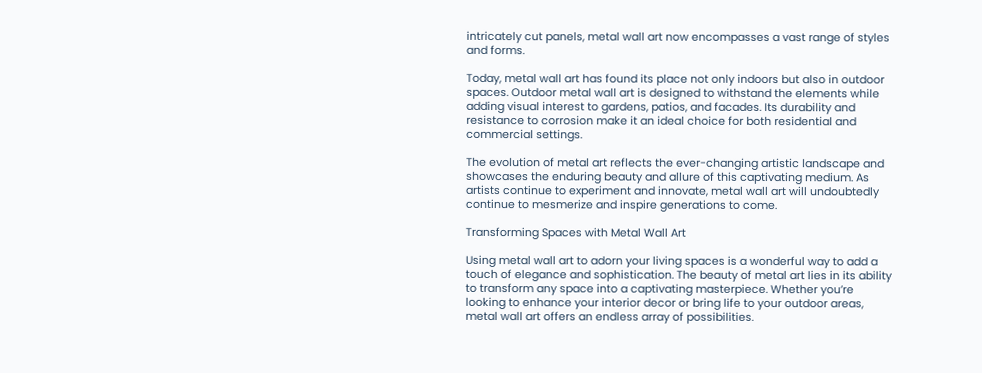intricately cut panels, metal wall art now encompasses a vast range of styles and forms.

Today, metal wall art has found its place not only indoors but also in outdoor spaces. Outdoor metal wall art is designed to withstand the elements while adding visual interest to gardens, patios, and facades. Its durability and resistance to corrosion make it an ideal choice for both residential and commercial settings.

The evolution of metal art reflects the ever-changing artistic landscape and showcases the enduring beauty and allure of this captivating medium. As artists continue to experiment and innovate, metal wall art will undoubtedly continue to mesmerize and inspire generations to come.

Transforming Spaces with Metal Wall Art

Using metal wall art to adorn your living spaces is a wonderful way to add a touch of elegance and sophistication. The beauty of metal art lies in its ability to transform any space into a captivating masterpiece. Whether you’re looking to enhance your interior decor or bring life to your outdoor areas, metal wall art offers an endless array of possibilities.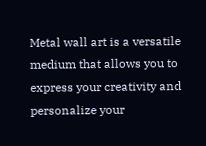Metal wall art is a versatile medium that allows you to express your creativity and personalize your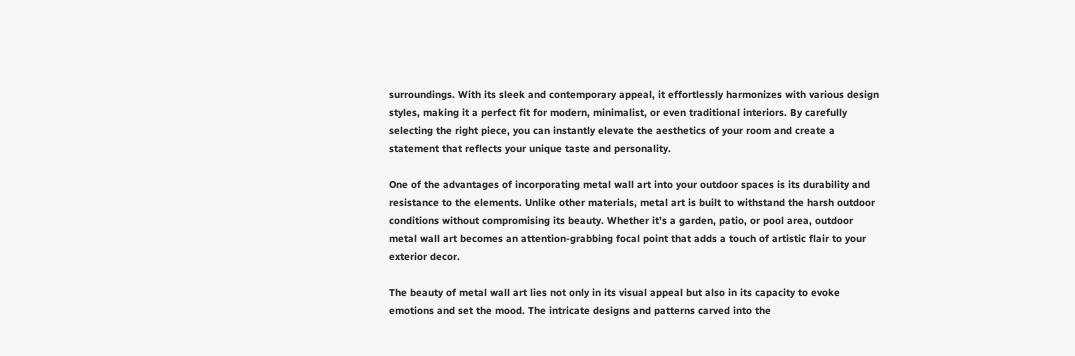surroundings. With its sleek and contemporary appeal, it effortlessly harmonizes with various design styles, making it a perfect fit for modern, minimalist, or even traditional interiors. By carefully selecting the right piece, you can instantly elevate the aesthetics of your room and create a statement that reflects your unique taste and personality.

One of the advantages of incorporating metal wall art into your outdoor spaces is its durability and resistance to the elements. Unlike other materials, metal art is built to withstand the harsh outdoor conditions without compromising its beauty. Whether it’s a garden, patio, or pool area, outdoor metal wall art becomes an attention-grabbing focal point that adds a touch of artistic flair to your exterior decor.

The beauty of metal wall art lies not only in its visual appeal but also in its capacity to evoke emotions and set the mood. The intricate designs and patterns carved into the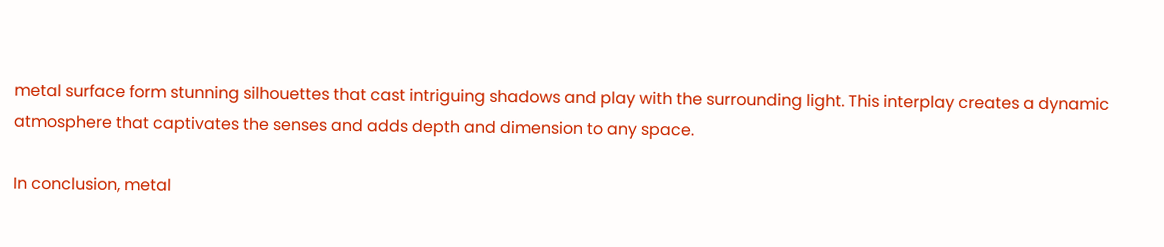metal surface form stunning silhouettes that cast intriguing shadows and play with the surrounding light. This interplay creates a dynamic atmosphere that captivates the senses and adds depth and dimension to any space.

In conclusion, metal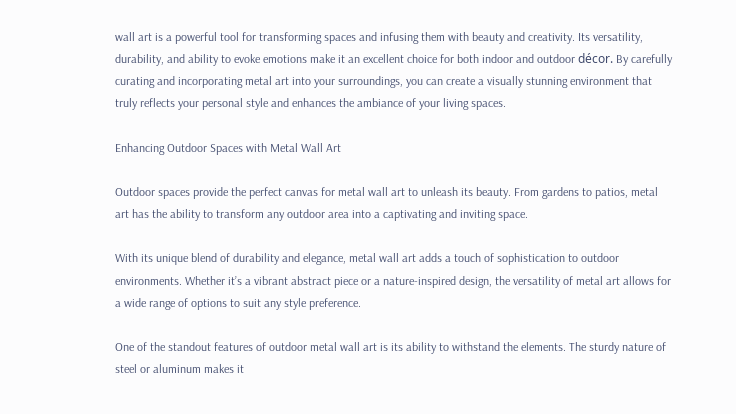wall art is a powerful tool for transforming spaces and infusing them with beauty and creativity. Its versatility, durability, and ability to evoke emotions make it an excellent choice for both indoor and outdoor décor. By carefully curating and incorporating metal art into your surroundings, you can create a visually stunning environment that truly reflects your personal style and enhances the ambiance of your living spaces.

Enhancing Outdoor Spaces with Metal Wall Art

Outdoor spaces provide the perfect canvas for metal wall art to unleash its beauty. From gardens to patios, metal art has the ability to transform any outdoor area into a captivating and inviting space.

With its unique blend of durability and elegance, metal wall art adds a touch of sophistication to outdoor environments. Whether it’s a vibrant abstract piece or a nature-inspired design, the versatility of metal art allows for a wide range of options to suit any style preference.

One of the standout features of outdoor metal wall art is its ability to withstand the elements. The sturdy nature of steel or aluminum makes it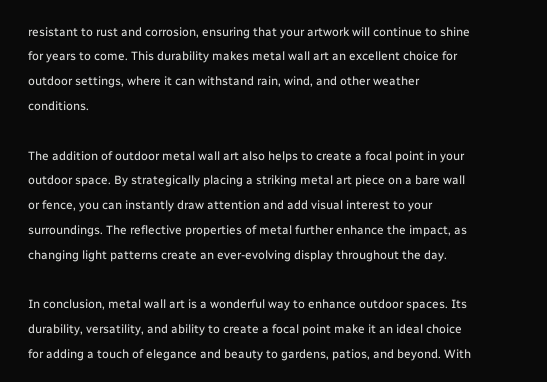resistant to rust and corrosion, ensuring that your artwork will continue to shine for years to come. This durability makes metal wall art an excellent choice for outdoor settings, where it can withstand rain, wind, and other weather conditions.

The addition of outdoor metal wall art also helps to create a focal point in your outdoor space. By strategically placing a striking metal art piece on a bare wall or fence, you can instantly draw attention and add visual interest to your surroundings. The reflective properties of metal further enhance the impact, as changing light patterns create an ever-evolving display throughout the day.

In conclusion, metal wall art is a wonderful way to enhance outdoor spaces. Its durability, versatility, and ability to create a focal point make it an ideal choice for adding a touch of elegance and beauty to gardens, patios, and beyond. With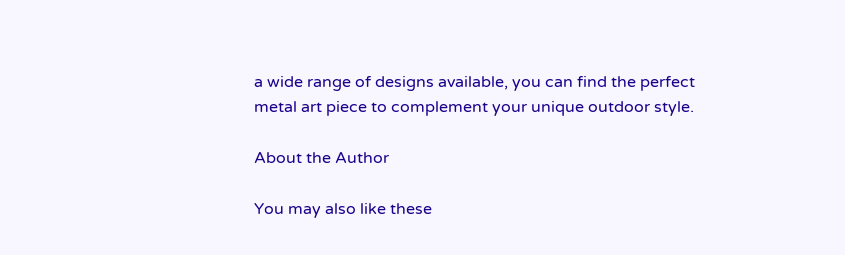a wide range of designs available, you can find the perfect metal art piece to complement your unique outdoor style.

About the Author

You may also like these